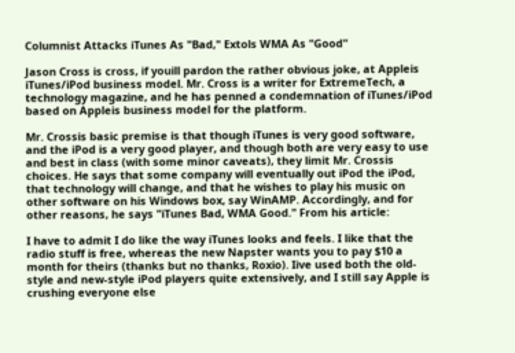Columnist Attacks iTunes As "Bad," Extols WMA As "Good"

Jason Cross is cross, if youill pardon the rather obvious joke, at Appleis iTunes/iPod business model. Mr. Cross is a writer for ExtremeTech, a technology magazine, and he has penned a condemnation of iTunes/iPod based on Appleis business model for the platform.

Mr. Crossis basic premise is that though iTunes is very good software, and the iPod is a very good player, and though both are very easy to use and best in class (with some minor caveats), they limit Mr. Crossis choices. He says that some company will eventually out iPod the iPod, that technology will change, and that he wishes to play his music on other software on his Windows box, say WinAMP. Accordingly, and for other reasons, he says "iTunes Bad, WMA Good." From his article:

I have to admit I do like the way iTunes looks and feels. I like that the radio stuff is free, whereas the new Napster wants you to pay $10 a month for theirs (thanks but no thanks, Roxio). Iive used both the old-style and new-style iPod players quite extensively, and I still say Apple is crushing everyone else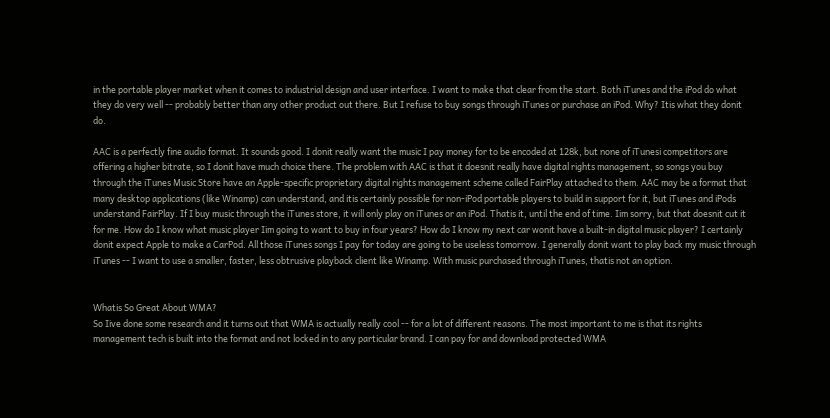in the portable player market when it comes to industrial design and user interface. I want to make that clear from the start. Both iTunes and the iPod do what they do very well -- probably better than any other product out there. But I refuse to buy songs through iTunes or purchase an iPod. Why? Itis what they donit do.

AAC is a perfectly fine audio format. It sounds good. I donit really want the music I pay money for to be encoded at 128k, but none of iTunesi competitors are offering a higher bitrate, so I donit have much choice there. The problem with AAC is that it doesnit really have digital rights management, so songs you buy through the iTunes Music Store have an Apple-specific proprietary digital rights management scheme called FairPlay attached to them. AAC may be a format that many desktop applications (like Winamp) can understand, and itis certainly possible for non-iPod portable players to build in support for it, but iTunes and iPods understand FairPlay. If I buy music through the iTunes store, it will only play on iTunes or an iPod. Thatis it, until the end of time. Iim sorry, but that doesnit cut it for me. How do I know what music player Iim going to want to buy in four years? How do I know my next car wonit have a built-in digital music player? I certainly donit expect Apple to make a CarPod. All those iTunes songs I pay for today are going to be useless tomorrow. I generally donit want to play back my music through iTunes -- I want to use a smaller, faster, less obtrusive playback client like Winamp. With music purchased through iTunes, thatis not an option.


Whatis So Great About WMA?
So Iive done some research and it turns out that WMA is actually really cool -- for a lot of different reasons. The most important to me is that its rights management tech is built into the format and not locked in to any particular brand. I can pay for and download protected WMA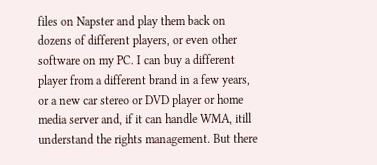files on Napster and play them back on dozens of different players, or even other software on my PC. I can buy a different player from a different brand in a few years, or a new car stereo or DVD player or home media server and, if it can handle WMA, itill understand the rights management. But there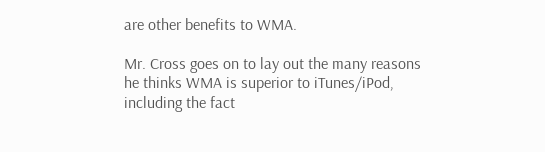are other benefits to WMA.

Mr. Cross goes on to lay out the many reasons he thinks WMA is superior to iTunes/iPod, including the fact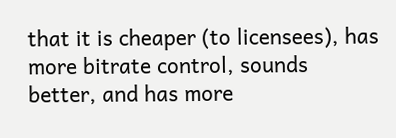that it is cheaper (to licensees), has more bitrate control, sounds better, and has more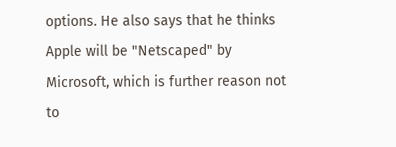options. He also says that he thinks Apple will be "Netscaped" by Microsoft, which is further reason not to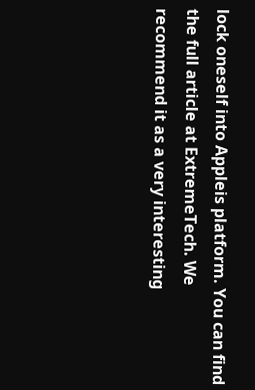lock oneself into Appleis platform. You can find the full article at ExtremeTech. We recommend it as a very interesting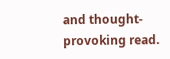and thought-provoking read.